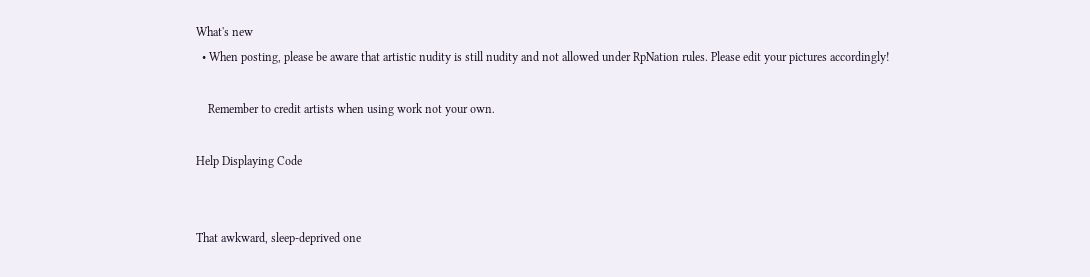What's new
  • When posting, please be aware that artistic nudity is still nudity and not allowed under RpNation rules. Please edit your pictures accordingly!

    Remember to credit artists when using work not your own.

Help Displaying Code


That awkward, sleep-deprived one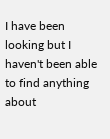I have been looking but I haven't been able to find anything about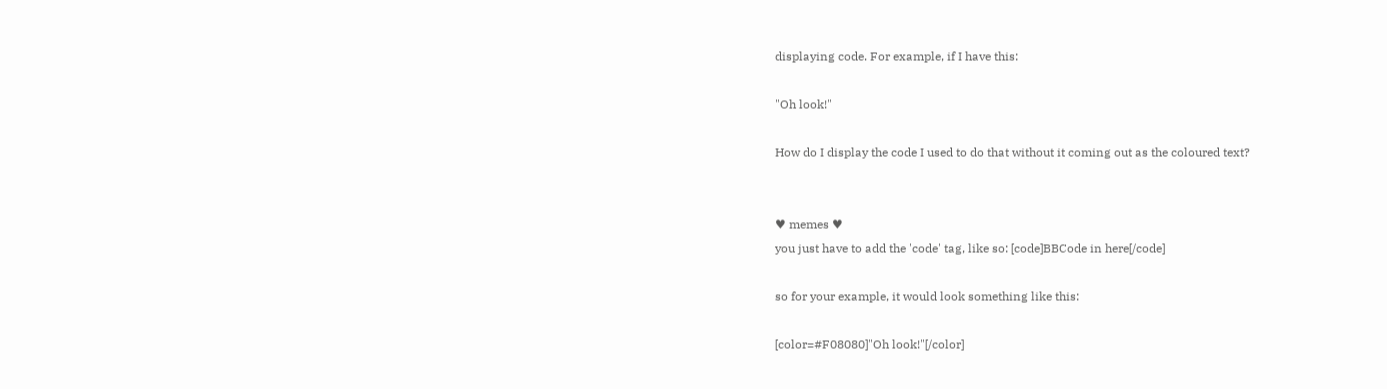displaying code. For example, if I have this:

"Oh look!"

How do I display the code I used to do that without it coming out as the coloured text?


♥ memes ♥
you just have to add the 'code' tag, like so: [code]BBCode in here[/code]

so for your example, it would look something like this:

[color=#F08080]"Oh look!"[/color]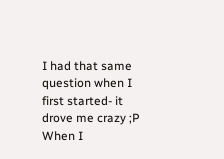I had that same question when I first started- it drove me crazy ;P
When I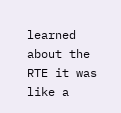learned about the RTE it was like a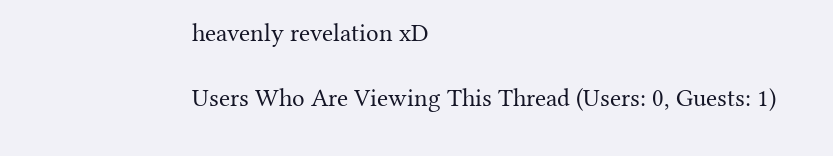heavenly revelation xD

Users Who Are Viewing This Thread (Users: 0, Guests: 1)